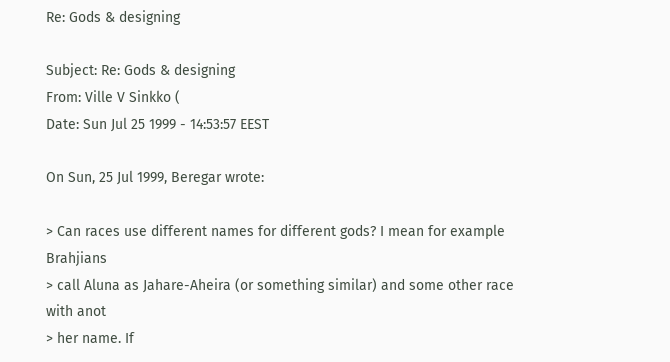Re: Gods & designing

Subject: Re: Gods & designing
From: Ville V Sinkko (
Date: Sun Jul 25 1999 - 14:53:57 EEST

On Sun, 25 Jul 1999, Beregar wrote:

> Can races use different names for different gods? I mean for example Brahjians
> call Aluna as Jahare-Aheira (or something similar) and some other race with anot
> her name. If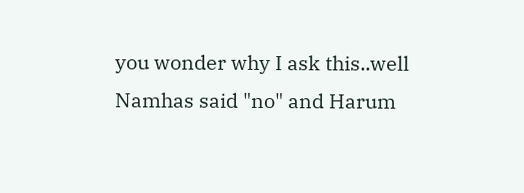you wonder why I ask this..well Namhas said "no" and Harum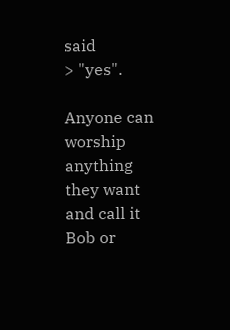said
> "yes".

Anyone can worship anything they want and call it Bob or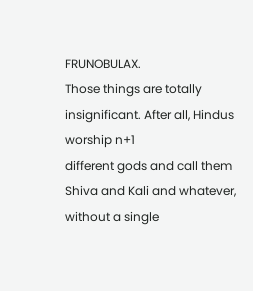FRUNOBULAX.
Those things are totally insignificant. After all, Hindus worship n+1
different gods and call them Shiva and Kali and whatever, without a single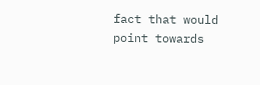fact that would point towards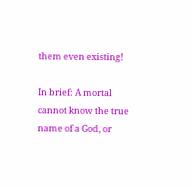them even existing!

In brief: A mortal cannot know the true name of a God, or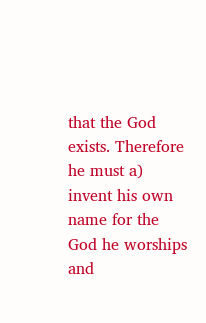that the God
exists. Therefore he must a) invent his own name for the God he worships
and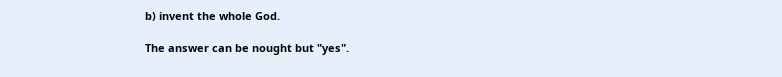b) invent the whole God.

The answer can be nought but "yes".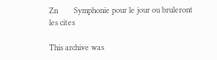Zn        Symphonie pour le jour ou bruleront les cites

This archive was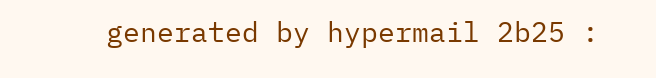generated by hypermail 2b25 :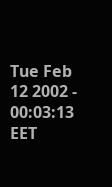Tue Feb 12 2002 - 00:03:13 EET